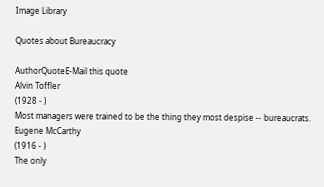Image Library

Quotes about Bureaucracy

AuthorQuoteE-Mail this quote
Alvin Toffler
(1928 - )
Most managers were trained to be the thing they most despise -- bureaucrats.
Eugene McCarthy
(1916 - )
The only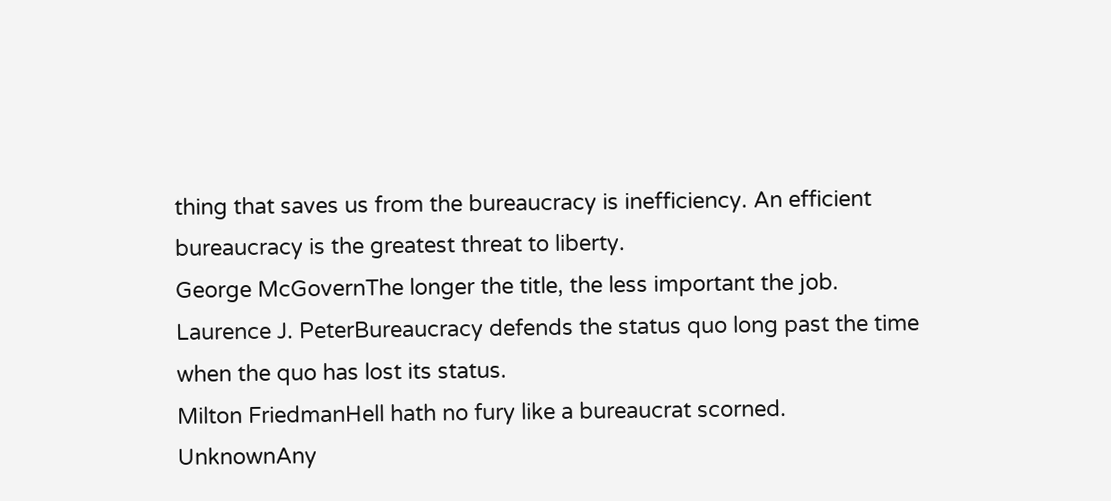thing that saves us from the bureaucracy is inefficiency. An efficient bureaucracy is the greatest threat to liberty.
George McGovernThe longer the title, the less important the job.
Laurence J. PeterBureaucracy defends the status quo long past the time when the quo has lost its status.
Milton FriedmanHell hath no fury like a bureaucrat scorned.
UnknownAny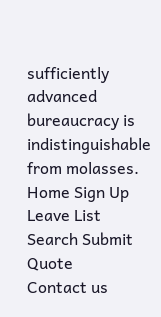sufficiently advanced bureaucracy is indistinguishable from molasses.
Home Sign Up Leave List Search Submit Quote
Contact us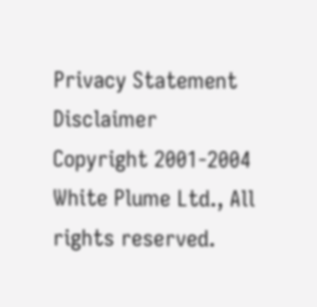Privacy Statement Disclaimer
Copyright 2001-2004 White Plume Ltd., All rights reserved.